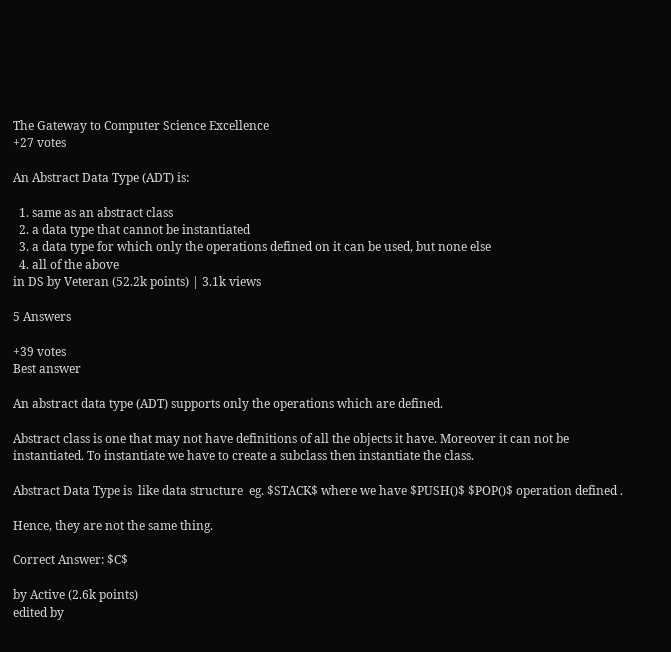The Gateway to Computer Science Excellence
+27 votes

An Abstract Data Type (ADT) is:

  1. same as an abstract class
  2. a data type that cannot be instantiated
  3. a data type for which only the operations defined on it can be used, but none else
  4. all of the above
in DS by Veteran (52.2k points) | 3.1k views

5 Answers

+39 votes
Best answer

An abstract data type (ADT) supports only the operations which are defined.

Abstract class is one that may not have definitions of all the objects it have. Moreover it can not be instantiated. To instantiate we have to create a subclass then instantiate the class.

Abstract Data Type is  like data structure  eg. $STACK$ where we have $PUSH()$ $POP()$ operation defined .

Hence, they are not the same thing.

Correct Answer: $C$

by Active (2.6k points)
edited by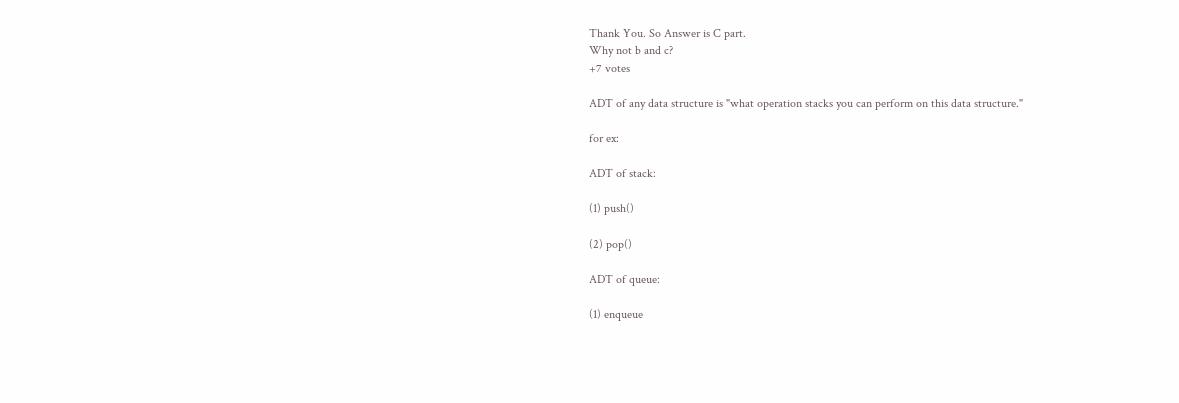Thank You. So Answer is C part.
Why not b and c?
+7 votes

ADT of any data structure is "what operation stacks you can perform on this data structure."

for ex:

ADT of stack:

(1) push()

(2) pop()

ADT of queue:

(1) enqueue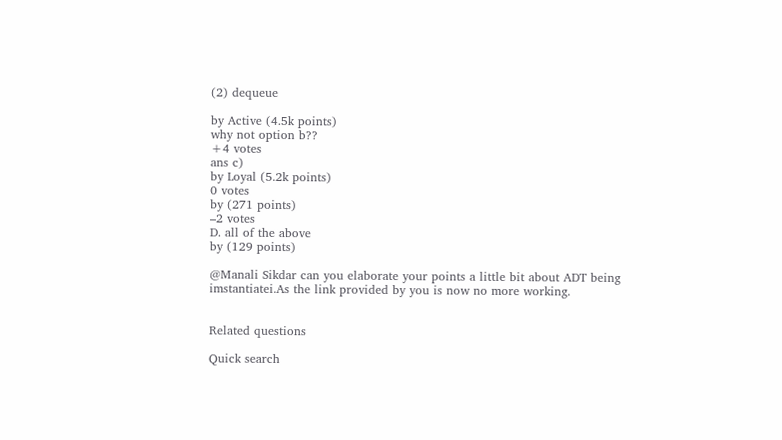(2) dequeue

by Active (4.5k points)
why not option b??
+4 votes
ans c)
by Loyal (5.2k points)
0 votes
by (271 points)
–2 votes
D. all of the above
by (129 points)

@Manali Sikdar can you elaborate your points a little bit about ADT being imstantiatei.As the link provided by you is now no more working.


Related questions

Quick search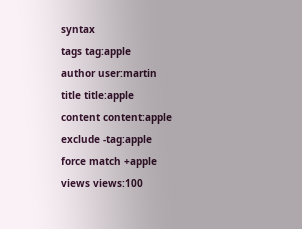syntax
tags tag:apple
author user:martin
title title:apple
content content:apple
exclude -tag:apple
force match +apple
views views:100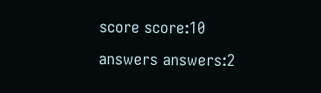score score:10
answers answers:2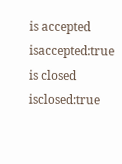is accepted isaccepted:true
is closed isclosed:true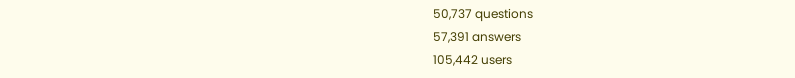50,737 questions
57,391 answers
105,442 users